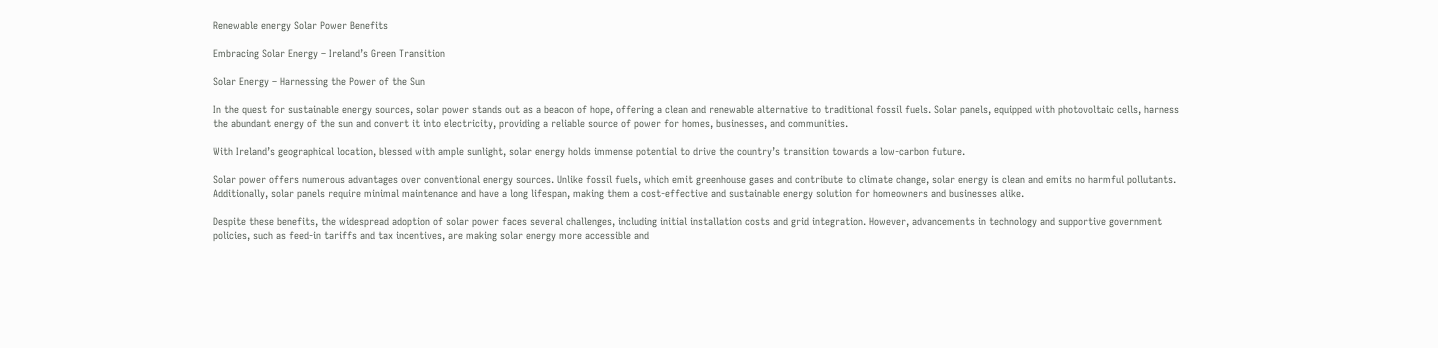Renewable energy Solar Power Benefits

Embracing Solar Energy – Ireland’s Green Transition

Solar Energy – Harnessing the Power of the Sun

In the quest for sustainable energy sources, solar power stands out as a beacon of hope, offering a clean and renewable alternative to traditional fossil fuels. Solar panels, equipped with photovoltaic cells, harness the abundant energy of the sun and convert it into electricity, providing a reliable source of power for homes, businesses, and communities.

With Ireland’s geographical location, blessed with ample sunlight, solar energy holds immense potential to drive the country’s transition towards a low-carbon future.

Solar power offers numerous advantages over conventional energy sources. Unlike fossil fuels, which emit greenhouse gases and contribute to climate change, solar energy is clean and emits no harmful pollutants. Additionally, solar panels require minimal maintenance and have a long lifespan, making them a cost-effective and sustainable energy solution for homeowners and businesses alike.

Despite these benefits, the widespread adoption of solar power faces several challenges, including initial installation costs and grid integration. However, advancements in technology and supportive government policies, such as feed-in tariffs and tax incentives, are making solar energy more accessible and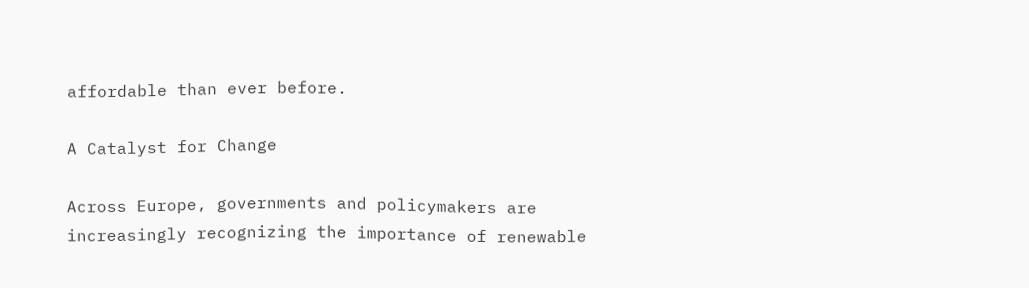affordable than ever before.

A Catalyst for Change

Across Europe, governments and policymakers are increasingly recognizing the importance of renewable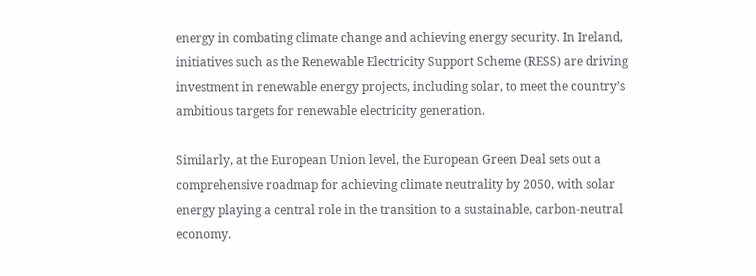energy in combating climate change and achieving energy security. In Ireland, initiatives such as the Renewable Electricity Support Scheme (RESS) are driving investment in renewable energy projects, including solar, to meet the country’s ambitious targets for renewable electricity generation.

Similarly, at the European Union level, the European Green Deal sets out a comprehensive roadmap for achieving climate neutrality by 2050, with solar energy playing a central role in the transition to a sustainable, carbon-neutral economy.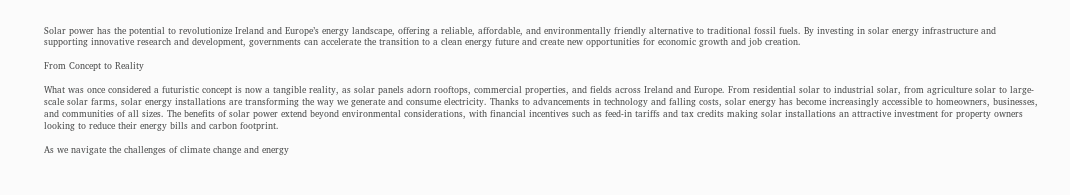Solar power has the potential to revolutionize Ireland and Europe’s energy landscape, offering a reliable, affordable, and environmentally friendly alternative to traditional fossil fuels. By investing in solar energy infrastructure and supporting innovative research and development, governments can accelerate the transition to a clean energy future and create new opportunities for economic growth and job creation.

From Concept to Reality

What was once considered a futuristic concept is now a tangible reality, as solar panels adorn rooftops, commercial properties, and fields across Ireland and Europe. From residential solar to industrial solar, from agriculture solar to large-scale solar farms, solar energy installations are transforming the way we generate and consume electricity. Thanks to advancements in technology and falling costs, solar energy has become increasingly accessible to homeowners, businesses, and communities of all sizes. The benefits of solar power extend beyond environmental considerations, with financial incentives such as feed-in tariffs and tax credits making solar installations an attractive investment for property owners looking to reduce their energy bills and carbon footprint.

As we navigate the challenges of climate change and energy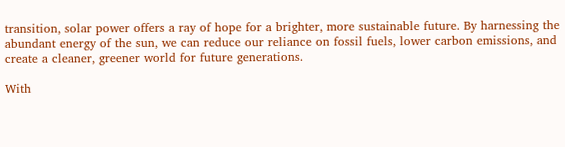transition, solar power offers a ray of hope for a brighter, more sustainable future. By harnessing the abundant energy of the sun, we can reduce our reliance on fossil fuels, lower carbon emissions, and create a cleaner, greener world for future generations.

With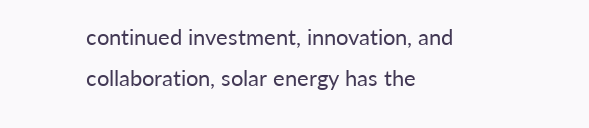continued investment, innovation, and collaboration, solar energy has the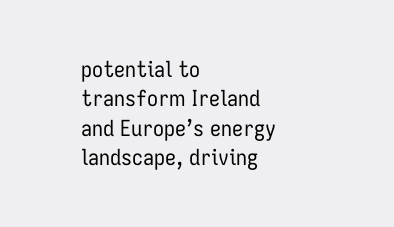potential to transform Ireland and Europe’s energy landscape, driving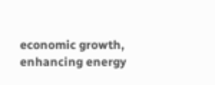economic growth, enhancing energy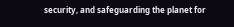security, and safeguarding the planet for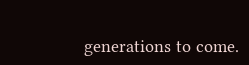generations to come.